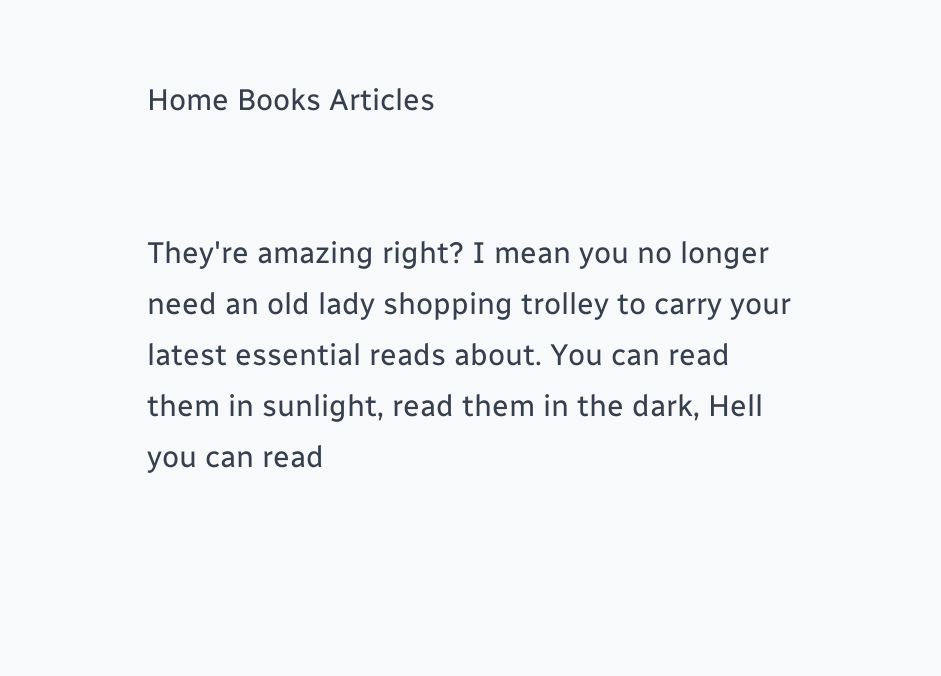Home Books Articles


They're amazing right? I mean you no longer need an old lady shopping trolley to carry your latest essential reads about. You can read them in sunlight, read them in the dark, Hell you can read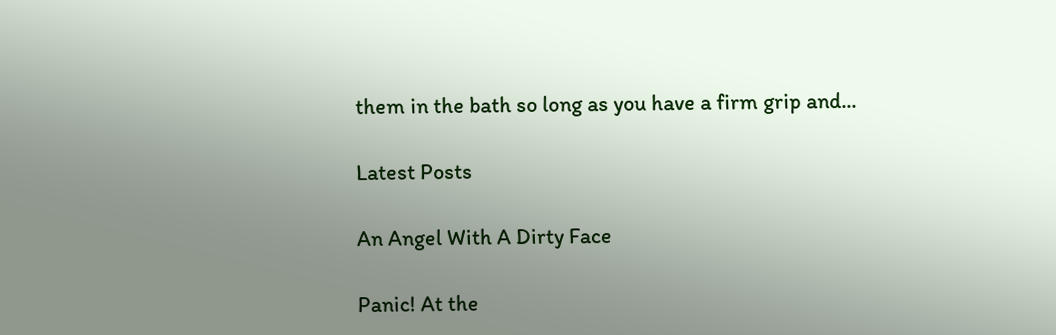them in the bath so long as you have a firm grip and...

Latest Posts

An Angel With A Dirty Face

Panic! At the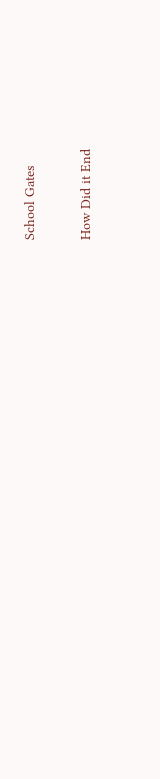School Gates

How Did it End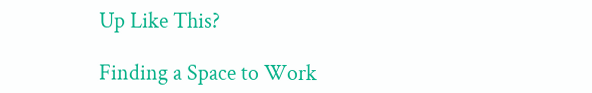Up Like This?

Finding a Space to Work